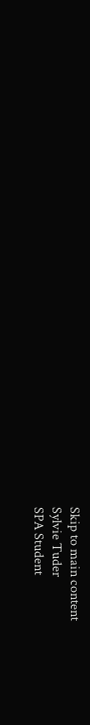Skip to main content
Sylvie Tuder
SPA Student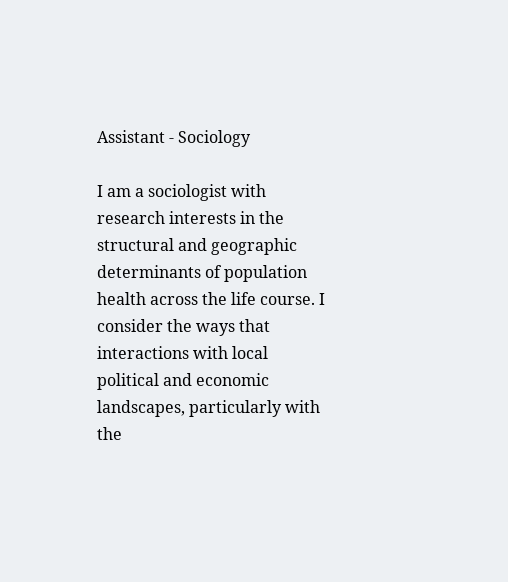Assistant - Sociology

I am a sociologist with research interests in the structural and geographic determinants of population health across the life course. I consider the ways that interactions with local political and economic landscapes, particularly with the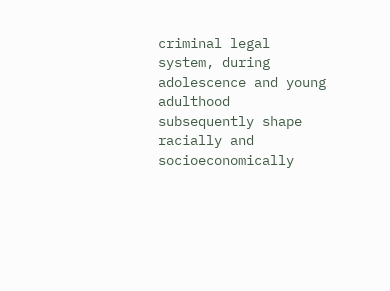criminal legal system, during adolescence and young adulthood subsequently shape racially and socioeconomically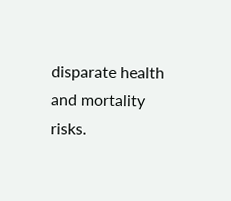disparate health and mortality risks.